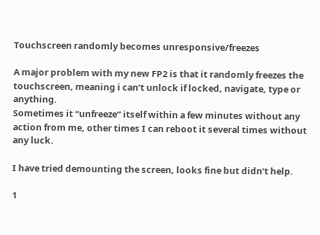Touchscreen randomly becomes unresponsive/freezes

A major problem with my new FP2 is that it randomly freezes the touchscreen, meaning i can’t unlock if locked, navigate, type or anything.
Sometimes it “unfreeze” itself within a few minutes without any action from me, other times I can reboot it several times without any luck.

I have tried demounting the screen, looks fine but didn’t help.

1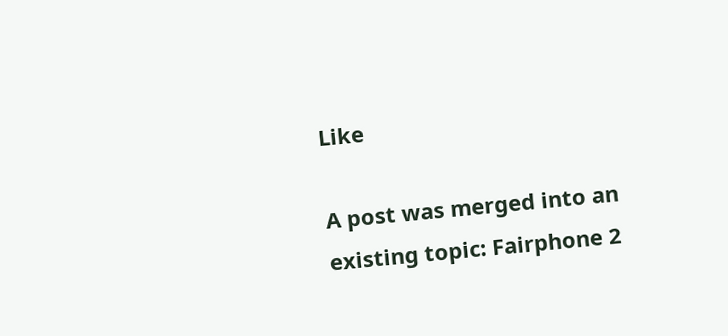Like

A post was merged into an existing topic: Fairphone 2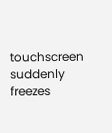touchscreen suddenly freezes